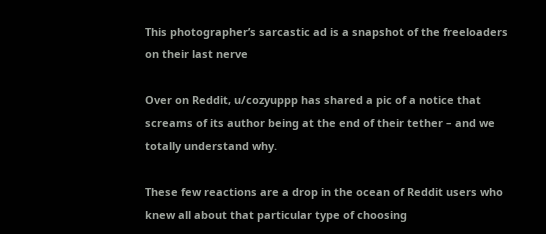This photographer’s sarcastic ad is a snapshot of the freeloaders on their last nerve

Over on Reddit, u/cozyuppp has shared a pic of a notice that screams of its author being at the end of their tether – and we totally understand why.

These few reactions are a drop in the ocean of Reddit users who knew all about that particular type of choosing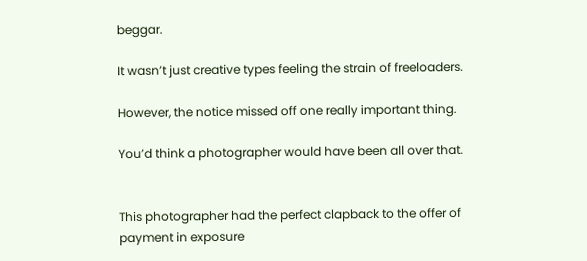beggar.

It wasn’t just creative types feeling the strain of freeloaders.

However, the notice missed off one really important thing.

You’d think a photographer would have been all over that.


This photographer had the perfect clapback to the offer of payment in exposure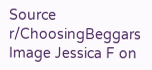Source r/ChoosingBeggars Image Jessica F on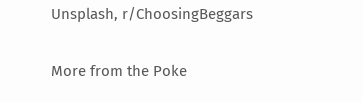Unsplash, r/ChoosingBeggars

More from the Poke